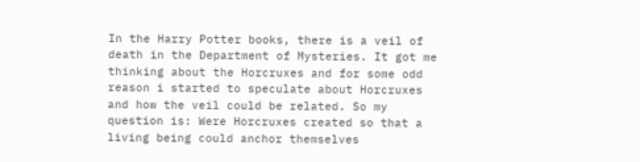In the Harry Potter books, there is a veil of death in the Department of Mysteries. It got me thinking about the Horcruxes and for some odd reason i started to speculate about Horcruxes and how the veil could be related. So my question is: Were Horcruxes created so that a living being could anchor themselves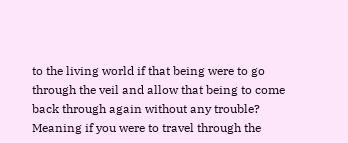to the living world if that being were to go through the veil and allow that being to come back through again without any trouble? Meaning if you were to travel through the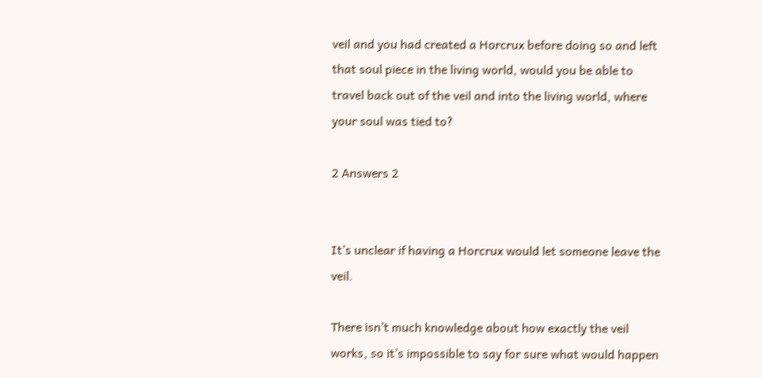veil and you had created a Horcrux before doing so and left that soul piece in the living world, would you be able to travel back out of the veil and into the living world, where your soul was tied to?

2 Answers 2


It’s unclear if having a Horcrux would let someone leave the veil.

There isn’t much knowledge about how exactly the veil works, so it’s impossible to say for sure what would happen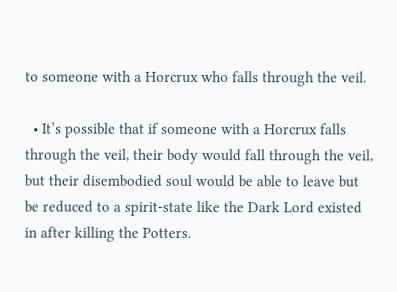to someone with a Horcrux who falls through the veil.

  • It’s possible that if someone with a Horcrux falls through the veil, their body would fall through the veil, but their disembodied soul would be able to leave but be reduced to a spirit-state like the Dark Lord existed in after killing the Potters.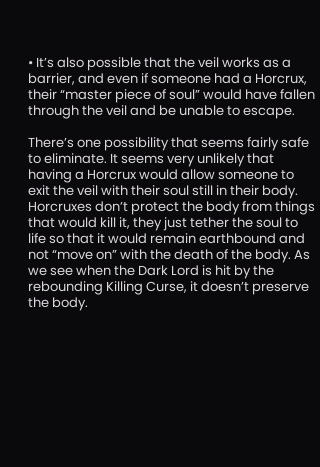• It’s also possible that the veil works as a barrier, and even if someone had a Horcrux, their “master piece of soul” would have fallen through the veil and be unable to escape.

There’s one possibility that seems fairly safe to eliminate. It seems very unlikely that having a Horcrux would allow someone to exit the veil with their soul still in their body. Horcruxes don’t protect the body from things that would kill it, they just tether the soul to life so that it would remain earthbound and not “move on” with the death of the body. As we see when the Dark Lord is hit by the rebounding Killing Curse, it doesn’t preserve the body.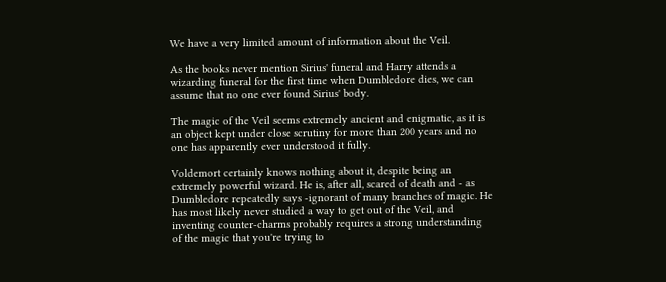We have a very limited amount of information about the Veil.

As the books never mention Sirius' funeral and Harry attends a wizarding funeral for the first time when Dumbledore dies, we can assume that no one ever found Sirius' body.

The magic of the Veil seems extremely ancient and enigmatic, as it is an object kept under close scrutiny for more than 200 years and no one has apparently ever understood it fully.

Voldemort certainly knows nothing about it, despite being an extremely powerful wizard. He is, after all, scared of death and - as Dumbledore repeatedly says -ignorant of many branches of magic. He has most likely never studied a way to get out of the Veil, and inventing counter-charms probably requires a strong understanding of the magic that you're trying to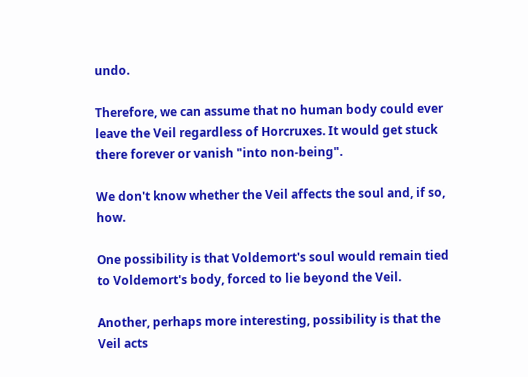undo.

Therefore, we can assume that no human body could ever leave the Veil regardless of Horcruxes. It would get stuck there forever or vanish "into non-being".

We don't know whether the Veil affects the soul and, if so, how.

One possibility is that Voldemort's soul would remain tied to Voldemort's body, forced to lie beyond the Veil.

Another, perhaps more interesting, possibility is that the Veil acts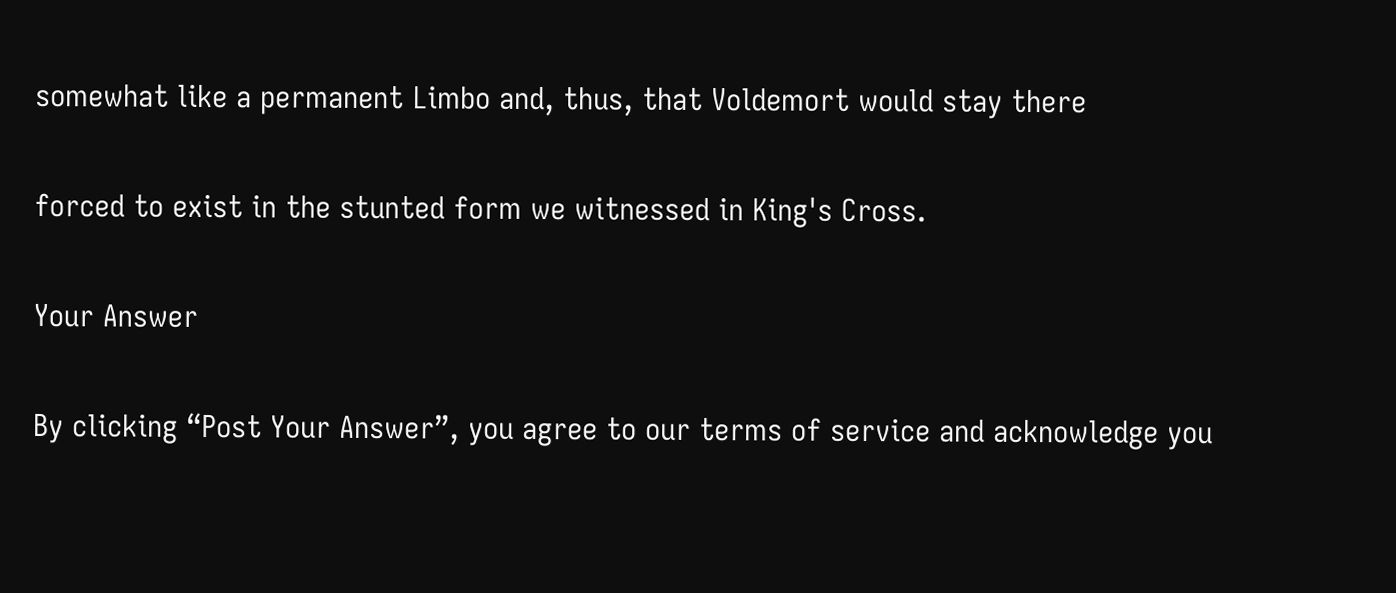somewhat like a permanent Limbo and, thus, that Voldemort would stay there

forced to exist in the stunted form we witnessed in King's Cross.

Your Answer

By clicking “Post Your Answer”, you agree to our terms of service and acknowledge you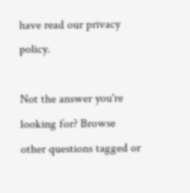have read our privacy policy.

Not the answer you're looking for? Browse other questions tagged or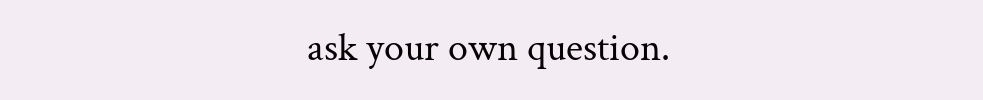ask your own question.